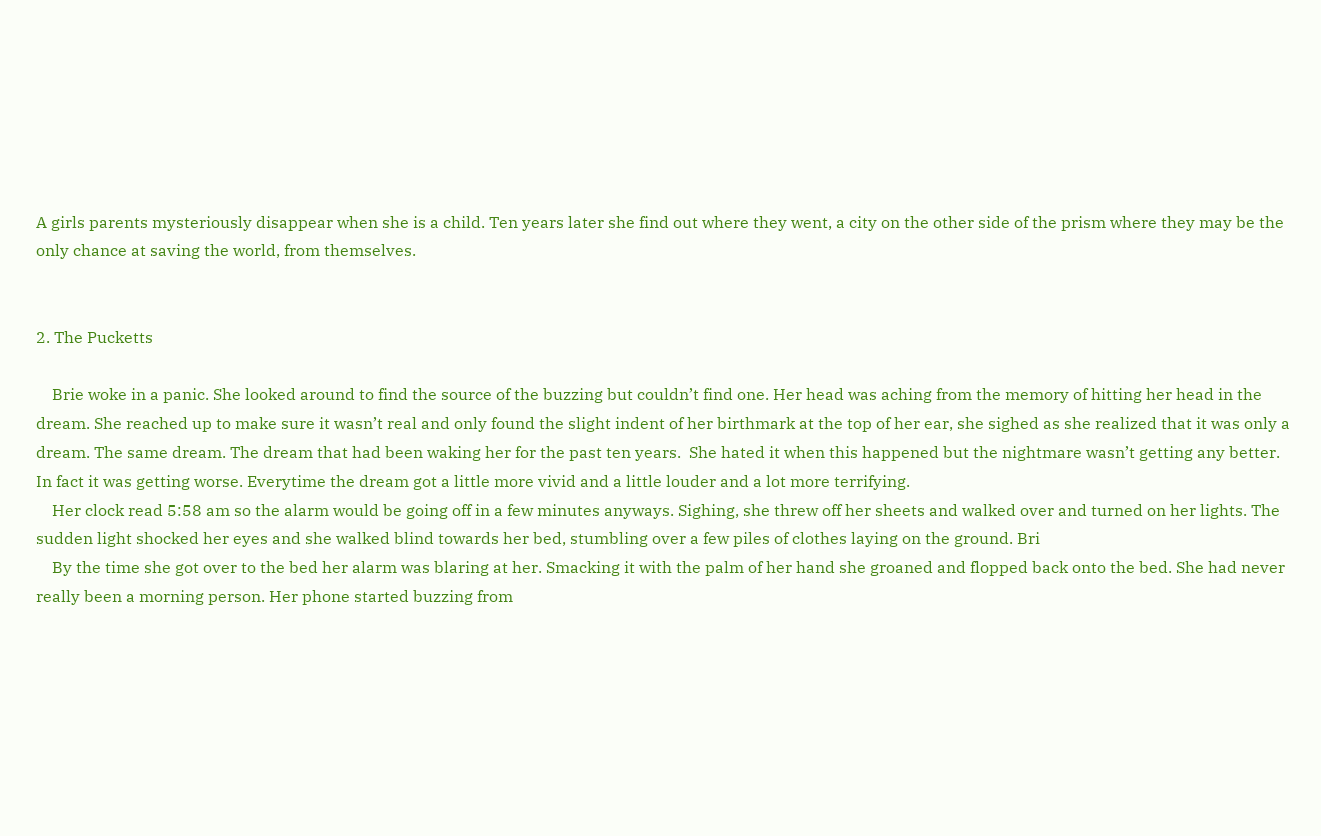A girls parents mysteriously disappear when she is a child. Ten years later she find out where they went, a city on the other side of the prism where they may be the only chance at saving the world, from themselves.


2. The Pucketts

    Brie woke in a panic. She looked around to find the source of the buzzing but couldn’t find one. Her head was aching from the memory of hitting her head in the dream. She reached up to make sure it wasn’t real and only found the slight indent of her birthmark at the top of her ear, she sighed as she realized that it was only a dream. The same dream. The dream that had been waking her for the past ten years.  She hated it when this happened but the nightmare wasn’t getting any better. In fact it was getting worse. Everytime the dream got a little more vivid and a little louder and a lot more terrifying.
    Her clock read 5:58 am so the alarm would be going off in a few minutes anyways. Sighing, she threw off her sheets and walked over and turned on her lights. The sudden light shocked her eyes and she walked blind towards her bed, stumbling over a few piles of clothes laying on the ground. Bri
    By the time she got over to the bed her alarm was blaring at her. Smacking it with the palm of her hand she groaned and flopped back onto the bed. She had never really been a morning person. Her phone started buzzing from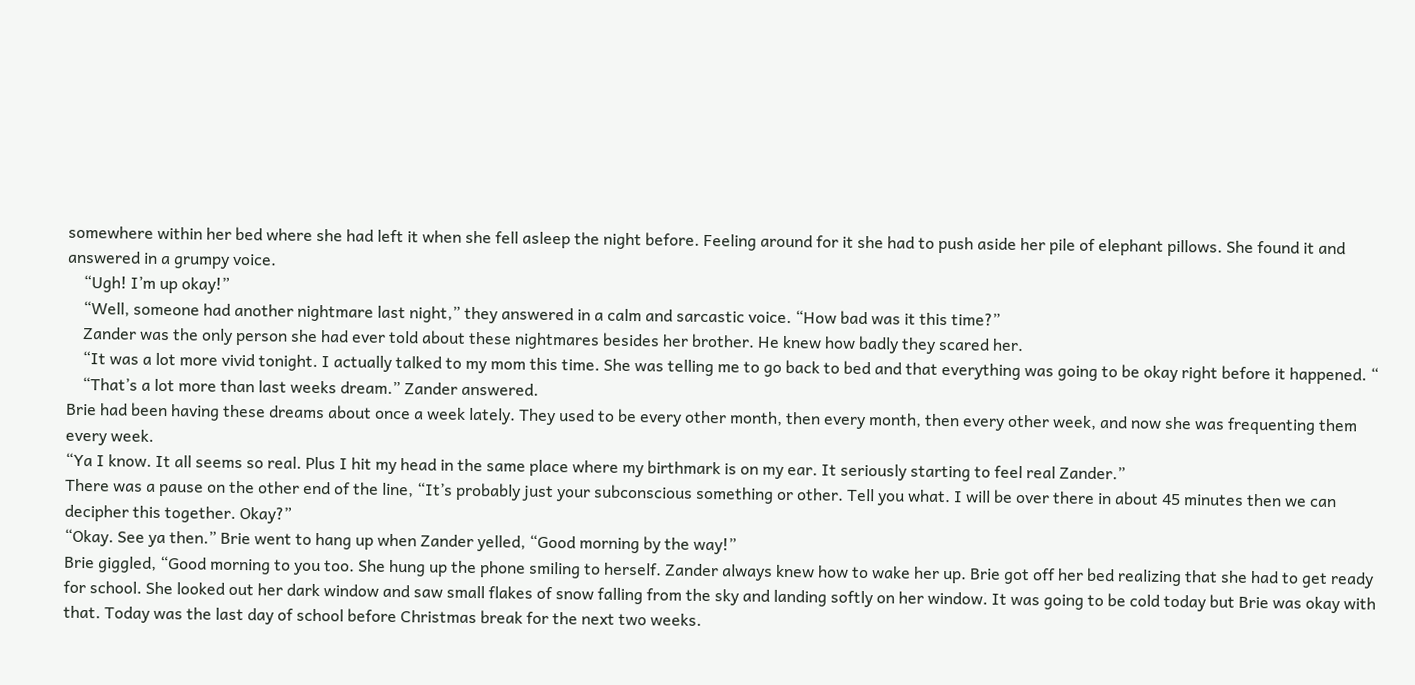somewhere within her bed where she had left it when she fell asleep the night before. Feeling around for it she had to push aside her pile of elephant pillows. She found it and answered in a grumpy voice.
    “Ugh! I’m up okay!”
    “Well, someone had another nightmare last night,” they answered in a calm and sarcastic voice. “How bad was it this time?”
    Zander was the only person she had ever told about these nightmares besides her brother. He knew how badly they scared her.
    “It was a lot more vivid tonight. I actually talked to my mom this time. She was telling me to go back to bed and that everything was going to be okay right before it happened. “
    “That’s a lot more than last weeks dream.” Zander answered.
Brie had been having these dreams about once a week lately. They used to be every other month, then every month, then every other week, and now she was frequenting them every week.
“Ya I know. It all seems so real. Plus I hit my head in the same place where my birthmark is on my ear. It seriously starting to feel real Zander.”
There was a pause on the other end of the line, “It’s probably just your subconscious something or other. Tell you what. I will be over there in about 45 minutes then we can decipher this together. Okay?”
“Okay. See ya then.” Brie went to hang up when Zander yelled, “Good morning by the way!”
Brie giggled, “Good morning to you too. She hung up the phone smiling to herself. Zander always knew how to wake her up. Brie got off her bed realizing that she had to get ready for school. She looked out her dark window and saw small flakes of snow falling from the sky and landing softly on her window. It was going to be cold today but Brie was okay with that. Today was the last day of school before Christmas break for the next two weeks.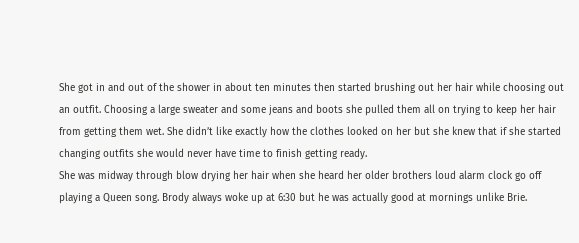She got in and out of the shower in about ten minutes then started brushing out her hair while choosing out an outfit. Choosing a large sweater and some jeans and boots she pulled them all on trying to keep her hair from getting them wet. She didn’t like exactly how the clothes looked on her but she knew that if she started changing outfits she would never have time to finish getting ready.
She was midway through blow drying her hair when she heard her older brothers loud alarm clock go off playing a Queen song. Brody always woke up at 6:30 but he was actually good at mornings unlike Brie.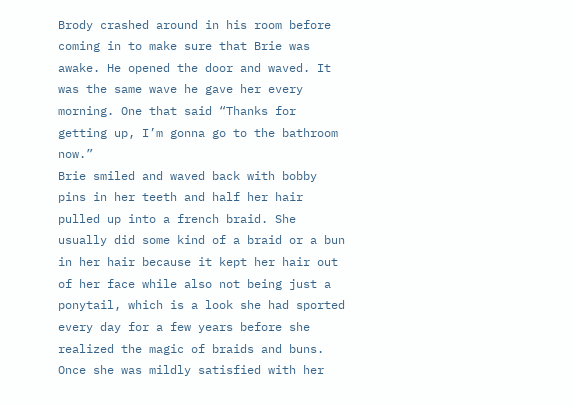Brody crashed around in his room before coming in to make sure that Brie was awake. He opened the door and waved. It was the same wave he gave her every morning. One that said “Thanks for getting up, I’m gonna go to the bathroom now.”
Brie smiled and waved back with bobby pins in her teeth and half her hair pulled up into a french braid. She usually did some kind of a braid or a bun in her hair because it kept her hair out of her face while also not being just a ponytail, which is a look she had sported every day for a few years before she realized the magic of braids and buns.
Once she was mildly satisfied with her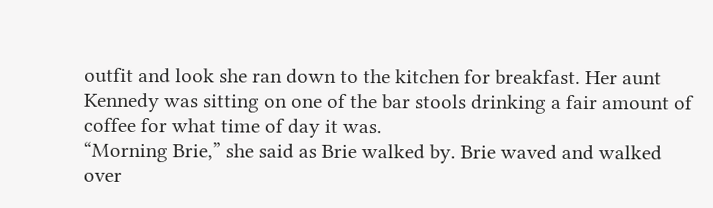outfit and look she ran down to the kitchen for breakfast. Her aunt Kennedy was sitting on one of the bar stools drinking a fair amount of coffee for what time of day it was.
“Morning Brie,” she said as Brie walked by. Brie waved and walked over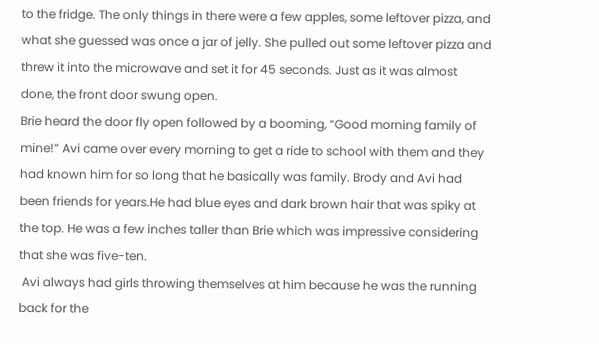to the fridge. The only things in there were a few apples, some leftover pizza, and what she guessed was once a jar of jelly. She pulled out some leftover pizza and threw it into the microwave and set it for 45 seconds. Just as it was almost done, the front door swung open.
Brie heard the door fly open followed by a booming, “Good morning family of mine!” Avi came over every morning to get a ride to school with them and they had known him for so long that he basically was family. Brody and Avi had been friends for years.He had blue eyes and dark brown hair that was spiky at the top. He was a few inches taller than Brie which was impressive considering that she was five-ten.
 Avi always had girls throwing themselves at him because he was the running back for the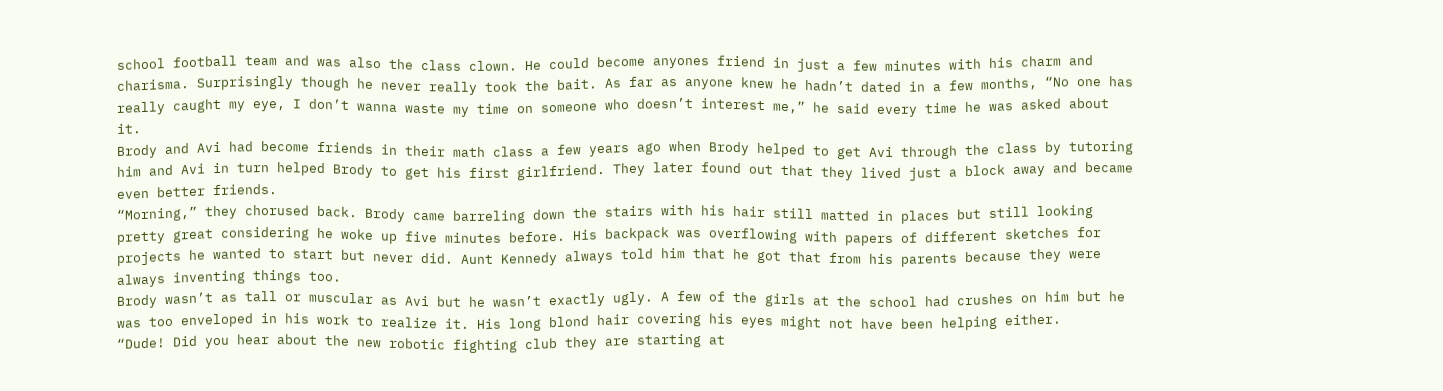school football team and was also the class clown. He could become anyones friend in just a few minutes with his charm and charisma. Surprisingly though he never really took the bait. As far as anyone knew he hadn’t dated in a few months, “No one has really caught my eye, I don’t wanna waste my time on someone who doesn’t interest me,” he said every time he was asked about it.
Brody and Avi had become friends in their math class a few years ago when Brody helped to get Avi through the class by tutoring him and Avi in turn helped Brody to get his first girlfriend. They later found out that they lived just a block away and became even better friends.
“Morning,” they chorused back. Brody came barreling down the stairs with his hair still matted in places but still looking pretty great considering he woke up five minutes before. His backpack was overflowing with papers of different sketches for projects he wanted to start but never did. Aunt Kennedy always told him that he got that from his parents because they were always inventing things too.
Brody wasn’t as tall or muscular as Avi but he wasn’t exactly ugly. A few of the girls at the school had crushes on him but he was too enveloped in his work to realize it. His long blond hair covering his eyes might not have been helping either.
“Dude! Did you hear about the new robotic fighting club they are starting at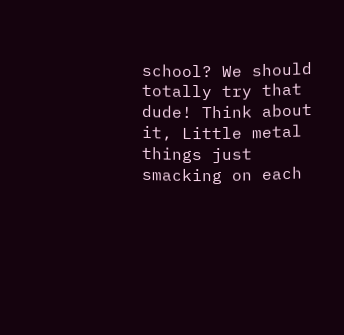school? We should totally try that dude! Think about it, Little metal things just smacking on each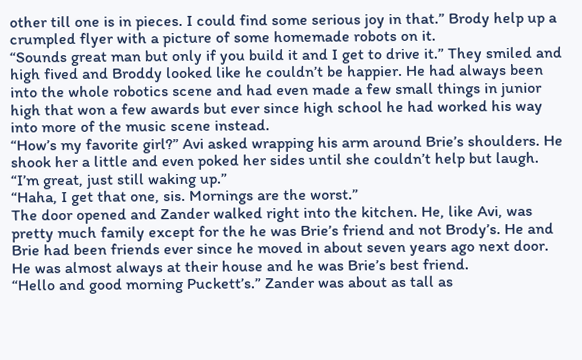other till one is in pieces. I could find some serious joy in that.” Brody help up a crumpled flyer with a picture of some homemade robots on it.
“Sounds great man but only if you build it and I get to drive it.” They smiled and high fived and Broddy looked like he couldn’t be happier. He had always been into the whole robotics scene and had even made a few small things in junior high that won a few awards but ever since high school he had worked his way into more of the music scene instead.
“How’s my favorite girl?” Avi asked wrapping his arm around Brie’s shoulders. He shook her a little and even poked her sides until she couldn’t help but laugh.
“I’m great, just still waking up.”
“Haha, I get that one, sis. Mornings are the worst.”
The door opened and Zander walked right into the kitchen. He, like Avi, was pretty much family except for the he was Brie’s friend and not Brody’s. He and Brie had been friends ever since he moved in about seven years ago next door. He was almost always at their house and he was Brie’s best friend.
“Hello and good morning Puckett’s.” Zander was about as tall as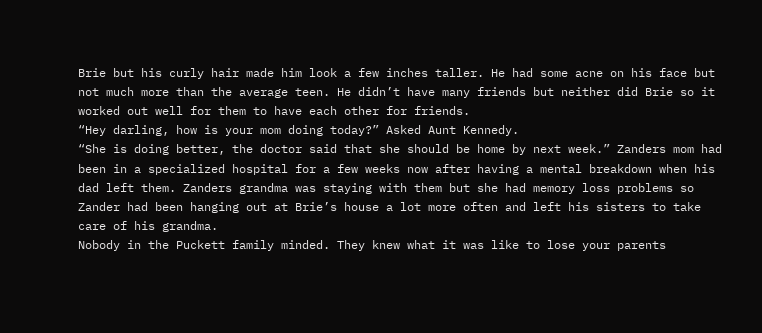Brie but his curly hair made him look a few inches taller. He had some acne on his face but not much more than the average teen. He didn’t have many friends but neither did Brie so it worked out well for them to have each other for friends.
“Hey darling, how is your mom doing today?” Asked Aunt Kennedy.
“She is doing better, the doctor said that she should be home by next week.” Zanders mom had been in a specialized hospital for a few weeks now after having a mental breakdown when his dad left them. Zanders grandma was staying with them but she had memory loss problems so Zander had been hanging out at Brie’s house a lot more often and left his sisters to take care of his grandma.
Nobody in the Puckett family minded. They knew what it was like to lose your parents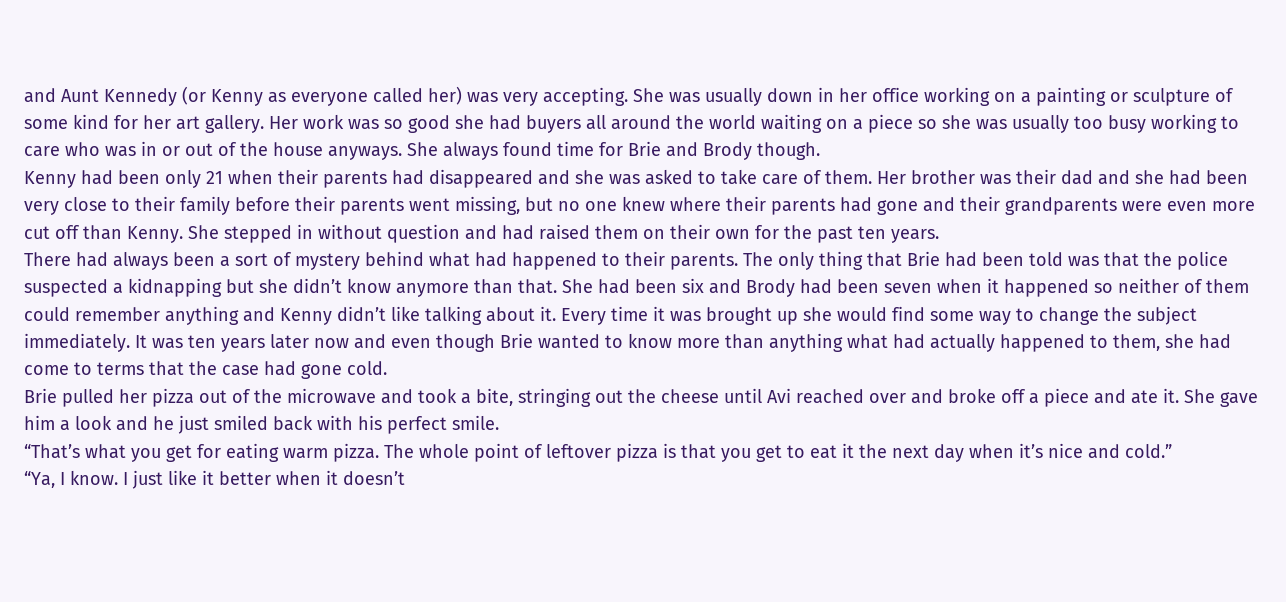and Aunt Kennedy (or Kenny as everyone called her) was very accepting. She was usually down in her office working on a painting or sculpture of some kind for her art gallery. Her work was so good she had buyers all around the world waiting on a piece so she was usually too busy working to care who was in or out of the house anyways. She always found time for Brie and Brody though.
Kenny had been only 21 when their parents had disappeared and she was asked to take care of them. Her brother was their dad and she had been very close to their family before their parents went missing, but no one knew where their parents had gone and their grandparents were even more cut off than Kenny. She stepped in without question and had raised them on their own for the past ten years.
There had always been a sort of mystery behind what had happened to their parents. The only thing that Brie had been told was that the police suspected a kidnapping but she didn’t know anymore than that. She had been six and Brody had been seven when it happened so neither of them could remember anything and Kenny didn’t like talking about it. Every time it was brought up she would find some way to change the subject immediately. It was ten years later now and even though Brie wanted to know more than anything what had actually happened to them, she had come to terms that the case had gone cold.
Brie pulled her pizza out of the microwave and took a bite, stringing out the cheese until Avi reached over and broke off a piece and ate it. She gave him a look and he just smiled back with his perfect smile.
“That’s what you get for eating warm pizza. The whole point of leftover pizza is that you get to eat it the next day when it’s nice and cold.”
“Ya, I know. I just like it better when it doesn’t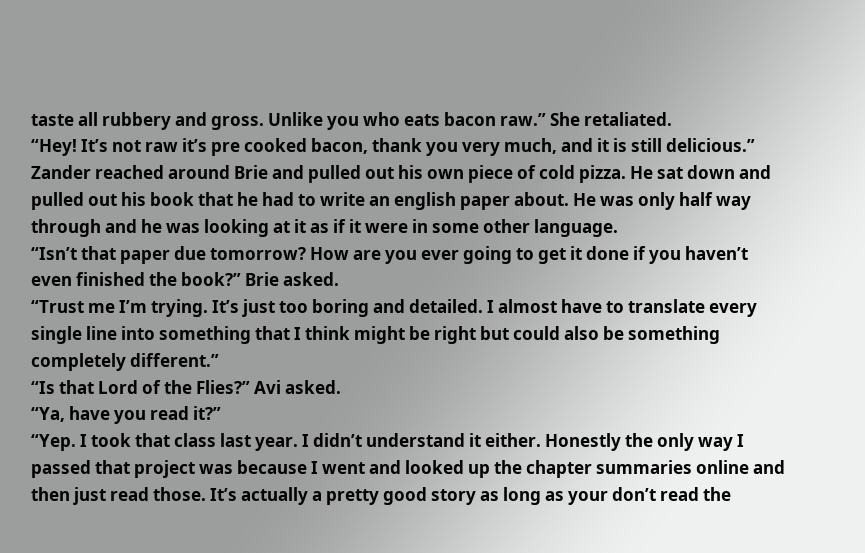taste all rubbery and gross. Unlike you who eats bacon raw.” She retaliated.
“Hey! It’s not raw it’s pre cooked bacon, thank you very much, and it is still delicious.”
Zander reached around Brie and pulled out his own piece of cold pizza. He sat down and pulled out his book that he had to write an english paper about. He was only half way through and he was looking at it as if it were in some other language.
“Isn’t that paper due tomorrow? How are you ever going to get it done if you haven’t even finished the book?” Brie asked.
“Trust me I’m trying. It’s just too boring and detailed. I almost have to translate every single line into something that I think might be right but could also be something completely different.”
“Is that Lord of the Flies?” Avi asked.
“Ya, have you read it?”
“Yep. I took that class last year. I didn’t understand it either. Honestly the only way I passed that project was because I went and looked up the chapter summaries online and then just read those. It’s actually a pretty good story as long as your don’t read the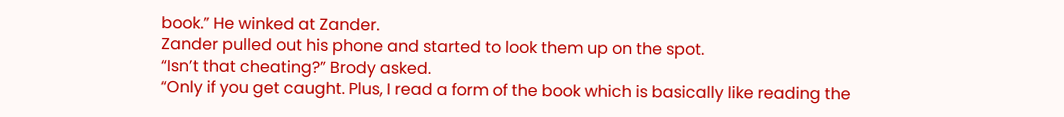book.” He winked at Zander.
Zander pulled out his phone and started to look them up on the spot.
“Isn’t that cheating?” Brody asked.
“Only if you get caught. Plus, I read a form of the book which is basically like reading the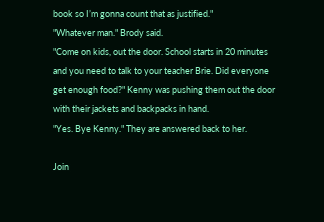book so I’m gonna count that as justified."
"Whatever man." Brody said.
"Come on kids, out the door. School starts in 20 minutes and you need to talk to your teacher Brie. Did everyone get enough food?" Kenny was pushing them out the door with their jackets and backpacks in hand.
"Yes. Bye Kenny." They are answered back to her.

Join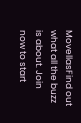MovellasFind out what all the buzz is about. Join now to start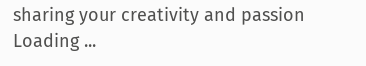sharing your creativity and passion
Loading ...